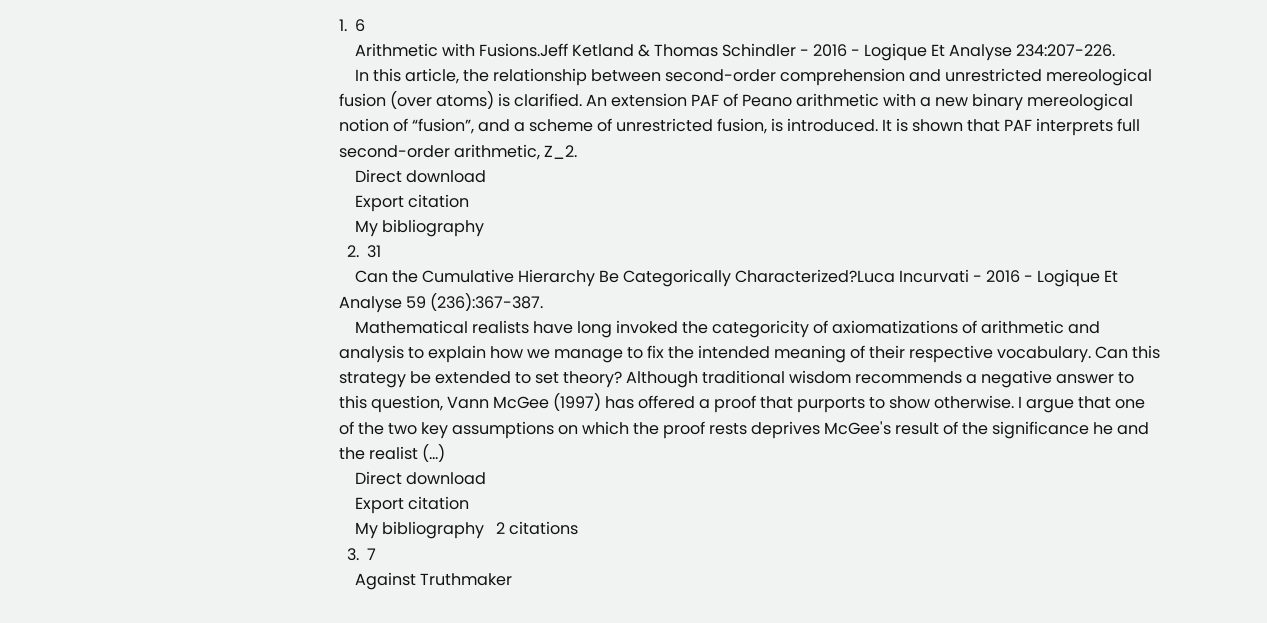1.  6
    Arithmetic with Fusions.Jeff Ketland & Thomas Schindler - 2016 - Logique Et Analyse 234:207-226.
    In this article, the relationship between second-order comprehension and unrestricted mereological fusion (over atoms) is clarified. An extension PAF of Peano arithmetic with a new binary mereological notion of “fusion”, and a scheme of unrestricted fusion, is introduced. It is shown that PAF interprets full second-order arithmetic, Z_2.
    Direct download
    Export citation
    My bibliography
  2.  31
    Can the Cumulative Hierarchy Be Categorically Characterized?Luca Incurvati - 2016 - Logique Et Analyse 59 (236):367-387.
    Mathematical realists have long invoked the categoricity of axiomatizations of arithmetic and analysis to explain how we manage to fix the intended meaning of their respective vocabulary. Can this strategy be extended to set theory? Although traditional wisdom recommends a negative answer to this question, Vann McGee (1997) has offered a proof that purports to show otherwise. I argue that one of the two key assumptions on which the proof rests deprives McGee's result of the significance he and the realist (...)
    Direct download
    Export citation
    My bibliography   2 citations
  3.  7
    Against Truthmaker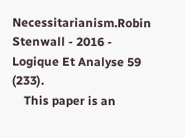Necessitarianism.Robin Stenwall - 2016 - Logique Et Analyse 59 (233).
    This paper is an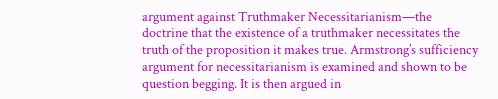argument against Truthmaker Necessitarianism—the doctrine that the existence of a truthmaker necessitates the truth of the proposition it makes true. Armstrong’s sufficiency argument for necessitarianism is examined and shown to be question begging. It is then argued in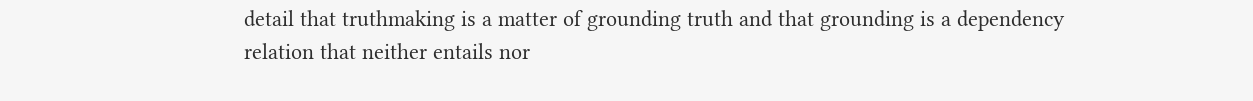detail that truthmaking is a matter of grounding truth and that grounding is a dependency relation that neither entails nor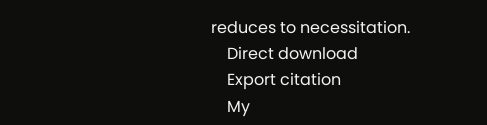reduces to necessitation.
    Direct download
    Export citation
    My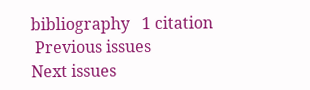bibliography   1 citation
 Previous issues
Next issues